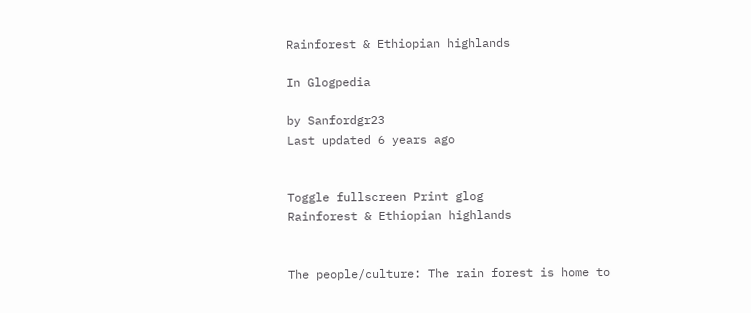Rainforest & Ethiopian highlands

In Glogpedia

by Sanfordgr23
Last updated 6 years ago


Toggle fullscreen Print glog
Rainforest & Ethiopian highlands


The people/culture: The rain forest is home to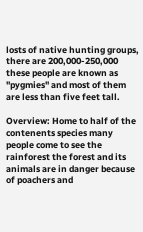losts of native hunting groups, there are 200,000-250,000 these people are known as "pygmies" and most of them are less than five feet tall.

Overview: Home to half of the contenents species many people come to see the rainforest the forest and its animals are in danger because of poachers and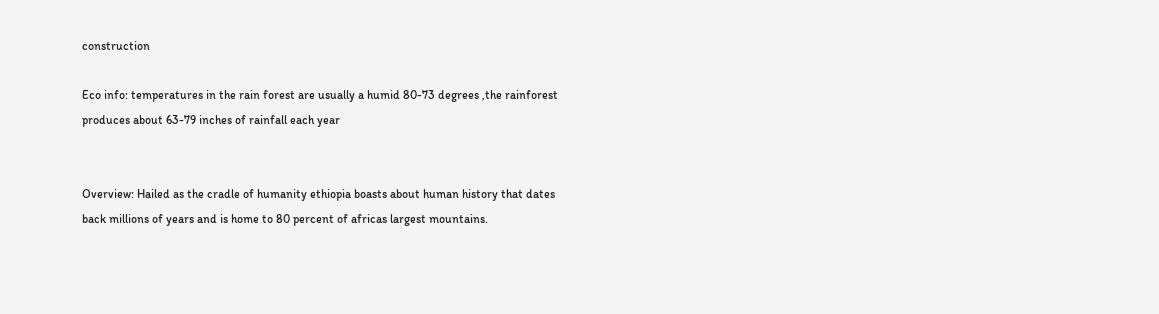construction

Eco info: temperatures in the rain forest are usually a humid 80-73 degrees ,the rainforest produces about 63-79 inches of rainfall each year


Overview: Hailed as the cradle of humanity ethiopia boasts about human history that dates back millions of years and is home to 80 percent of africas largest mountains.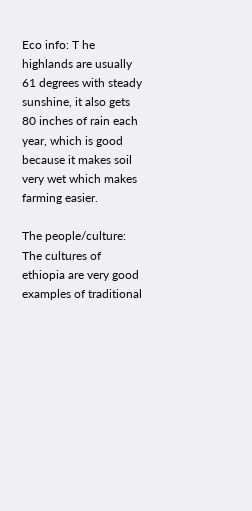Eco info: T he highlands are usually 61 degrees with steady sunshine, it also gets 80 inches of rain each year, which is good because it makes soil very wet which makes farming easier.

The people/culture: The cultures of ethiopia are very good examples of traditional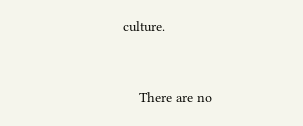culture.


    There are no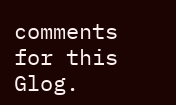comments for this Glog.